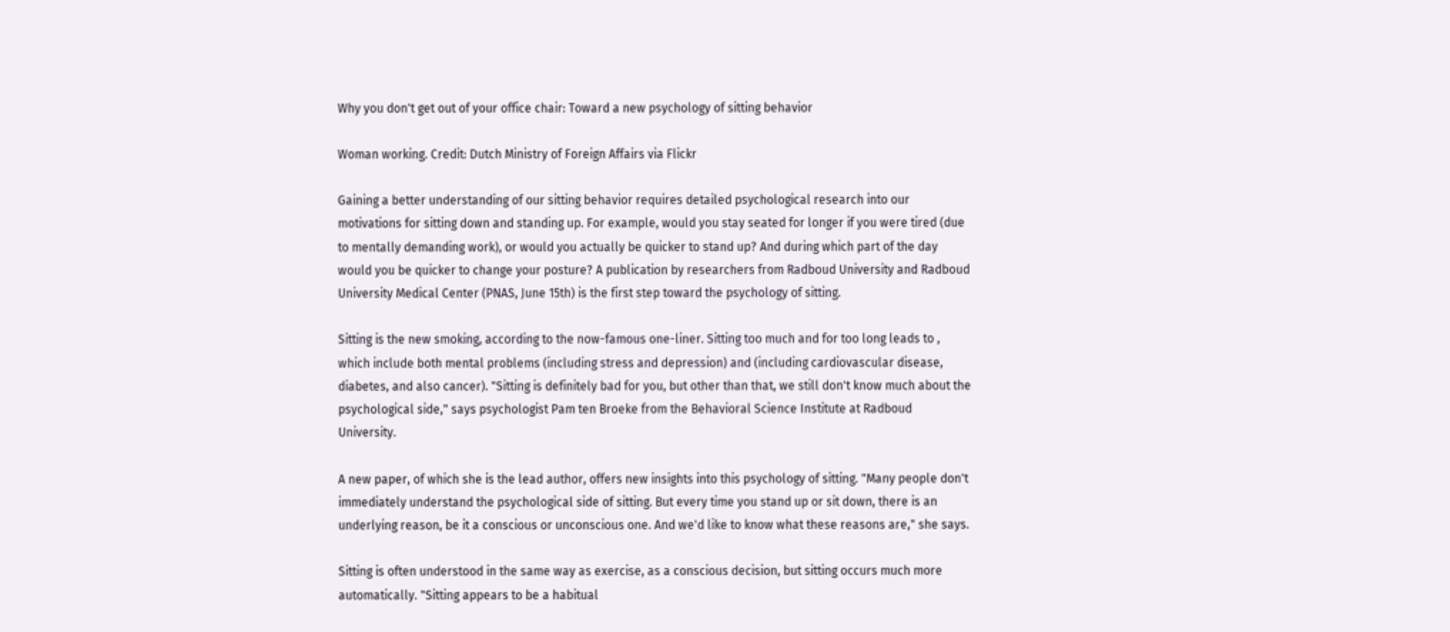Why you don't get out of your office chair: Toward a new psychology of sitting behavior

Woman working. Credit: Dutch Ministry of Foreign Affairs via Flickr

Gaining a better understanding of our sitting behavior requires detailed psychological research into our motivations for sitting down and standing up. For example, would you stay seated for longer if you were tired (due to mentally demanding work), or would you actually be quicker to stand up? And during which part of the day would you be quicker to change your posture? A publication by researchers from Radboud University and Radboud University Medical Center (PNAS, June 15th) is the first step toward the psychology of sitting.

Sitting is the new smoking, according to the now-famous one-liner. Sitting too much and for too long leads to , which include both mental problems (including stress and depression) and (including cardiovascular disease, diabetes, and also cancer). "Sitting is definitely bad for you, but other than that, we still don't know much about the psychological side," says psychologist Pam ten Broeke from the Behavioral Science Institute at Radboud University.

A new paper, of which she is the lead author, offers new insights into this psychology of sitting. "Many people don't immediately understand the psychological side of sitting. But every time you stand up or sit down, there is an underlying reason, be it a conscious or unconscious one. And we'd like to know what these reasons are," she says.

Sitting is often understood in the same way as exercise, as a conscious decision, but sitting occurs much more automatically. "Sitting appears to be a habitual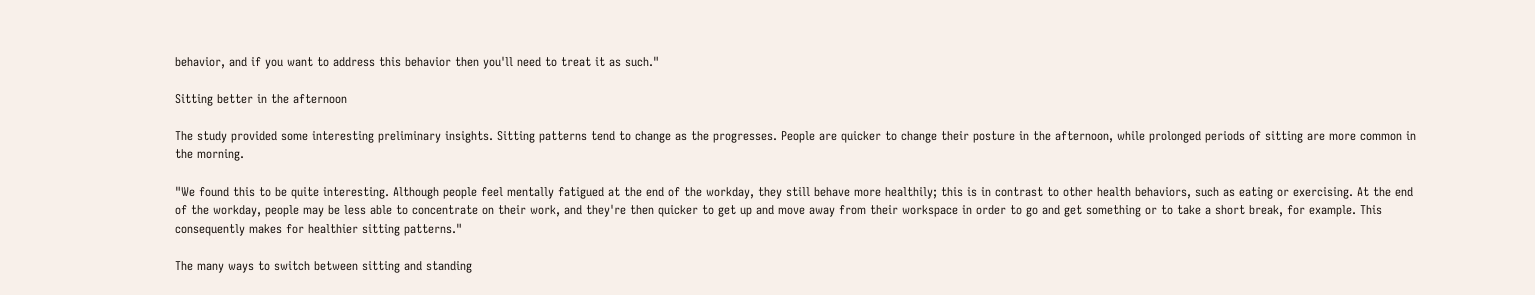behavior, and if you want to address this behavior then you'll need to treat it as such."

Sitting better in the afternoon

The study provided some interesting preliminary insights. Sitting patterns tend to change as the progresses. People are quicker to change their posture in the afternoon, while prolonged periods of sitting are more common in the morning.

"We found this to be quite interesting. Although people feel mentally fatigued at the end of the workday, they still behave more healthily; this is in contrast to other health behaviors, such as eating or exercising. At the end of the workday, people may be less able to concentrate on their work, and they're then quicker to get up and move away from their workspace in order to go and get something or to take a short break, for example. This consequently makes for healthier sitting patterns."

The many ways to switch between sitting and standing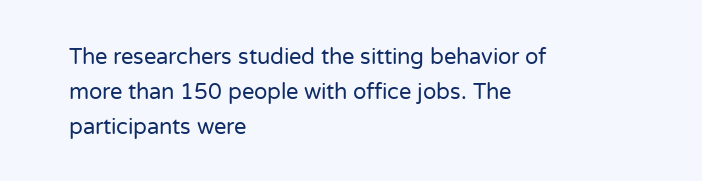The researchers studied the sitting behavior of more than 150 people with office jobs. The participants were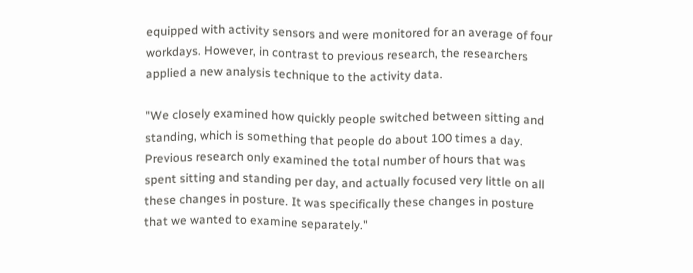equipped with activity sensors and were monitored for an average of four workdays. However, in contrast to previous research, the researchers applied a new analysis technique to the activity data.

"We closely examined how quickly people switched between sitting and standing, which is something that people do about 100 times a day. Previous research only examined the total number of hours that was spent sitting and standing per day, and actually focused very little on all these changes in posture. It was specifically these changes in posture that we wanted to examine separately."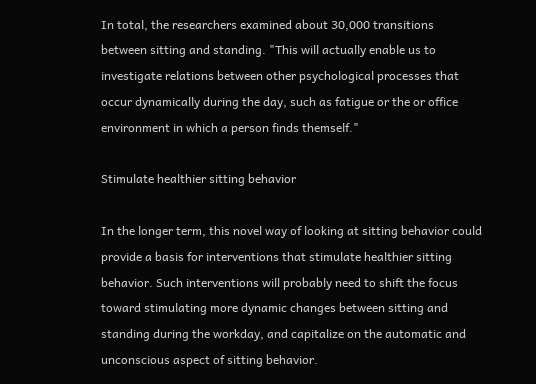In total, the researchers examined about 30,000 transitions between sitting and standing. "This will actually enable us to investigate relations between other psychological processes that occur dynamically during the day, such as fatigue or the or office environment in which a person finds themself."

Stimulate healthier sitting behavior

In the longer term, this novel way of looking at sitting behavior could provide a basis for interventions that stimulate healthier sitting behavior. Such interventions will probably need to shift the focus toward stimulating more dynamic changes between sitting and standing during the workday, and capitalize on the automatic and unconscious aspect of sitting behavior.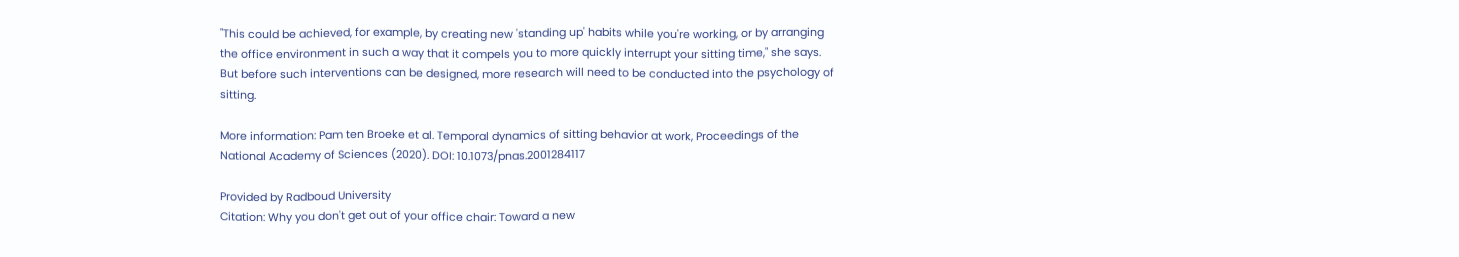"This could be achieved, for example, by creating new 'standing up' habits while you're working, or by arranging the office environment in such a way that it compels you to more quickly interrupt your sitting time," she says. But before such interventions can be designed, more research will need to be conducted into the psychology of sitting.

More information: Pam ten Broeke et al. Temporal dynamics of sitting behavior at work, Proceedings of the National Academy of Sciences (2020). DOI: 10.1073/pnas.2001284117

Provided by Radboud University
Citation: Why you don't get out of your office chair: Toward a new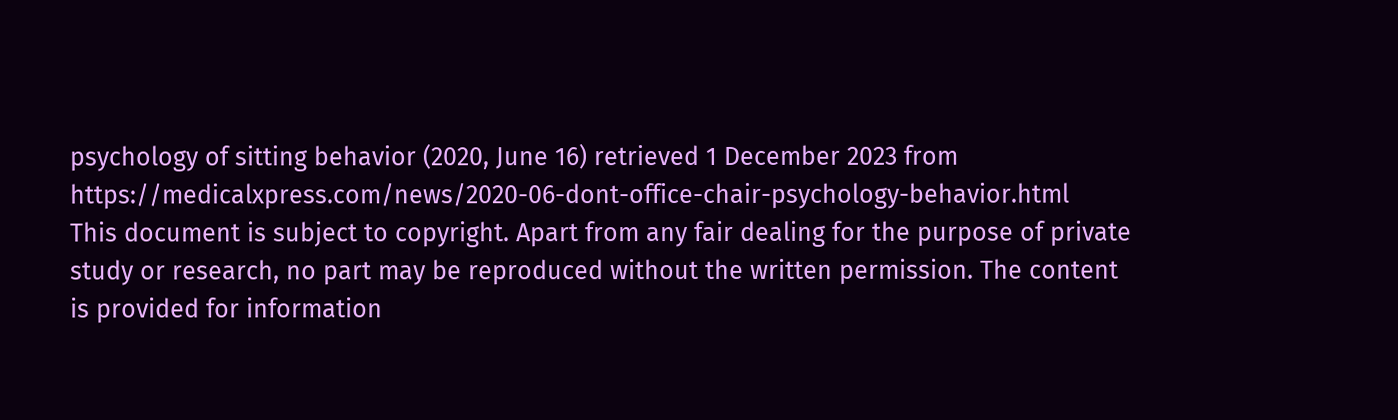psychology of sitting behavior (2020, June 16) retrieved 1 December 2023 from https://medicalxpress.com/news/2020-06-dont-office-chair-psychology-behavior.html
This document is subject to copyright. Apart from any fair dealing for the purpose of private study or research, no part may be reproduced without the written permission. The content is provided for information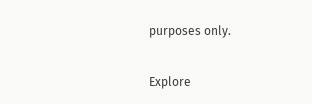purposes only.

Explore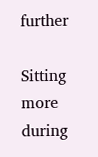further

Sitting more during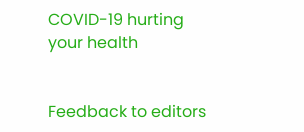COVID-19 hurting your health


Feedback to editors